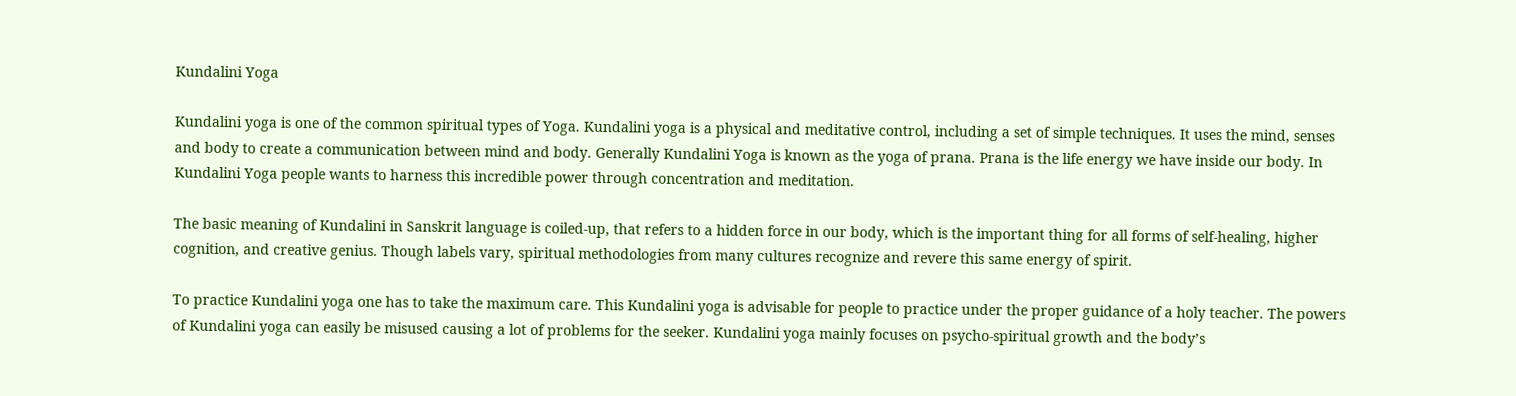Kundalini Yoga

Kundalini yoga is one of the common spiritual types of Yoga. Kundalini yoga is a physical and meditative control, including a set of simple techniques. It uses the mind, senses and body to create a communication between mind and body. Generally Kundalini Yoga is known as the yoga of prana. Prana is the life energy we have inside our body. In Kundalini Yoga people wants to harness this incredible power through concentration and meditation.

The basic meaning of Kundalini in Sanskrit language is coiled-up, that refers to a hidden force in our body, which is the important thing for all forms of self-healing, higher cognition, and creative genius. Though labels vary, spiritual methodologies from many cultures recognize and revere this same energy of spirit.

To practice Kundalini yoga one has to take the maximum care. This Kundalini yoga is advisable for people to practice under the proper guidance of a holy teacher. The powers of Kundalini yoga can easily be misused causing a lot of problems for the seeker. Kundalini yoga mainly focuses on psycho-spiritual growth and the body’s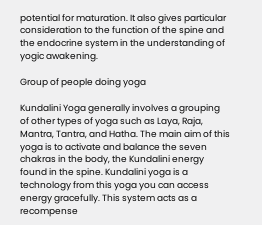potential for maturation. It also gives particular consideration to the function of the spine and the endocrine system in the understanding of yogic awakening.

Group of people doing yoga

Kundalini Yoga generally involves a grouping of other types of yoga such as Laya, Raja, Mantra, Tantra, and Hatha. The main aim of this yoga is to activate and balance the seven chakras in the body, the Kundalini energy found in the spine. Kundalini yoga is a technology from this yoga you can access energy gracefully. This system acts as a recompense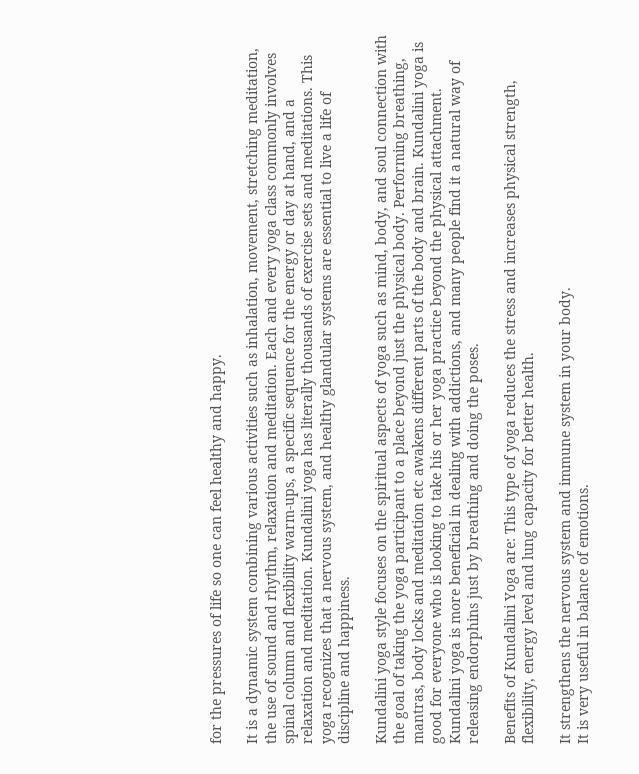for the pressures of life so one can feel healthy and happy.

It is a dynamic system combining various activities such as inhalation, movement, stretching meditation, the use of sound and rhythm, relaxation and meditation. Each and every yoga class commonly involves spinal column and flexibility warm-ups, a specific sequence for the energy or day at hand, and a relaxation and meditation. Kundalini yoga has literally thousands of exercise sets and meditations. This yoga recognizes that a nervous system, and healthy glandular systems are essential to live a life of discipline and happiness.

Kundalini yoga style focuses on the spiritual aspects of yoga such as mind, body, and soul connection with the goal of taking the yoga participant to a place beyond just the physical body. Performing breathing, mantras, body locks and meditation etc awakens different parts of the body and brain. Kundalini yoga is good for everyone who is looking to take his or her yoga practice beyond the physical attachment. Kundalini yoga is more beneficial in dealing with addictions, and many people find it a natural way of releasing endorphins just by breathing and doing the poses.

Benefits of Kundalini Yoga are: This type of yoga reduces the stress and increases physical strength, flexibility, energy level and lung capacity for better health.

It strengthens the nervous system and immune system in your body.
It is very useful in balance of emotions.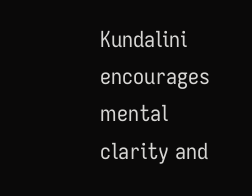Kundalini encourages mental clarity and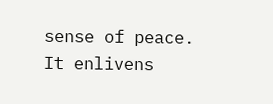sense of peace.
It enlivens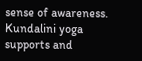sense of awareness.
Kundalini yoga supports and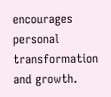encourages personal transformation and growth.